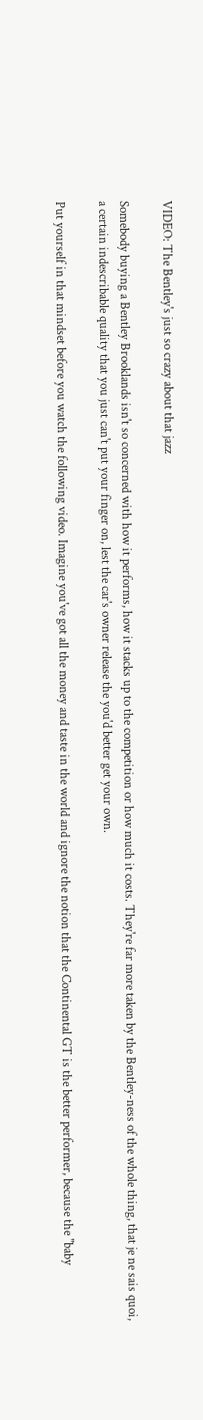VIDEO: The Bentley's just so crazy about that jazz

Somebody buying a Bentley Brooklands isn't so concerned with how it performs, how it stacks up to the competition or how much it costs. They're far more taken by the Bentley-ness of the whole thing, that je ne sais quoi, a certain indescribable quality that you just can't put your finger on, lest the car's owner release the you'd better get your own.

Put yourself in that mindset before you watch the following video. Imagine you've got all the money and taste in the world and ignore the notion that the Continental GT is the better performer, because the "baby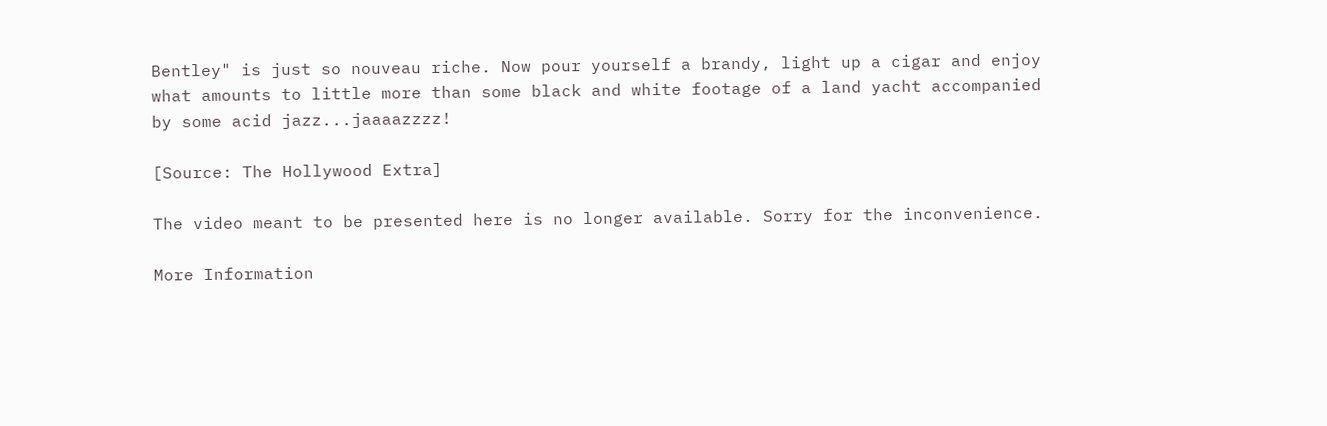Bentley" is just so nouveau riche. Now pour yourself a brandy, light up a cigar and enjoy what amounts to little more than some black and white footage of a land yacht accompanied by some acid jazz...jaaaazzzz!

[Source: The Hollywood Extra]

The video meant to be presented here is no longer available. Sorry for the inconvenience.

More Information